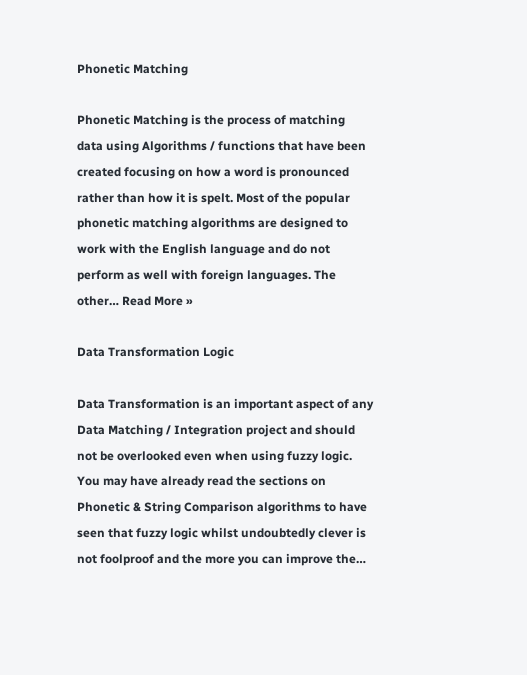Phonetic Matching

Phonetic Matching is the process of matching data using Algorithms / functions that have been created focusing on how a word is pronounced rather than how it is spelt. Most of the popular phonetic matching algorithms are designed to work with the English language and do not perform as well with foreign languages. The other… Read More »

Data Transformation Logic

Data Transformation is an important aspect of any Data Matching / Integration project and should not be overlooked even when using fuzzy logic. You may have already read the sections on Phonetic & String Comparison algorithms to have seen that fuzzy logic whilst undoubtedly clever is not foolproof and the more you can improve the…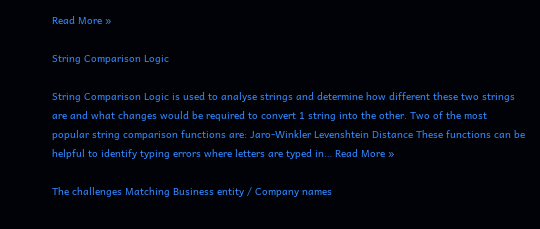Read More »

String Comparison Logic

String Comparison Logic is used to analyse strings and determine how different these two strings are and what changes would be required to convert 1 string into the other. Two of the most popular string comparison functions are: Jaro-Winkler Levenshtein Distance These functions can be helpful to identify typing errors where letters are typed in… Read More »

The challenges Matching Business entity / Company names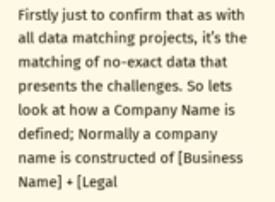Firstly just to confirm that as with all data matching projects, it’s the matching of no-exact data that presents the challenges. So lets look at how a Company Name is defined; Normally a company name is constructed of [Business Name] + [Legal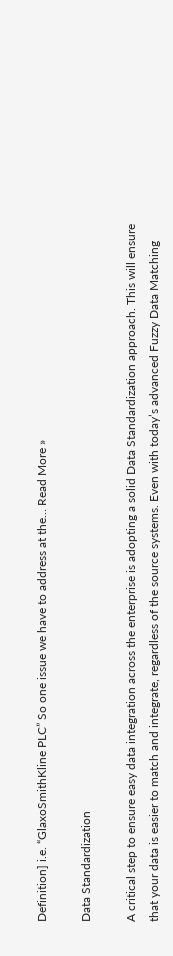Definition] i.e. “GlaxoSmithKline PLC” So one issue we have to address at the… Read More »

Data Standardization

A critical step to ensure easy data integration across the enterprise is adopting a solid Data Standardization approach. This will ensure that your data is easier to match and integrate, regardless of the source systems. Even with today’s advanced Fuzzy Data Matching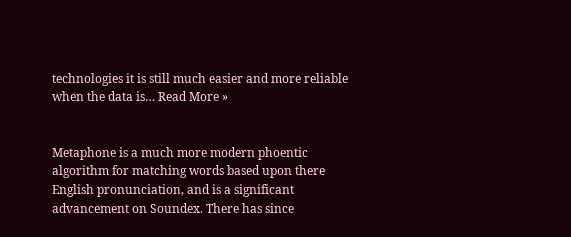technologies it is still much easier and more reliable when the data is… Read More »


Metaphone is a much more modern phoentic algorithm for matching words based upon there English pronunciation, and is a significant advancement on Soundex. There has since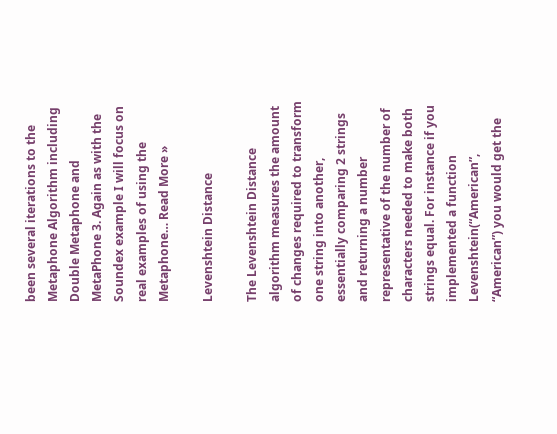been several iterations to the Metaphone Algorithm including Double Metaphone and MetaPhone 3. Again as with the Soundex example I will focus on real examples of using the Metaphone… Read More »

Levenshtein Distance

The Levenshtein Distance algorithm measures the amount of changes required to transform one string into another, essentially comparing 2 strings and returning a number representative of the number of characters needed to make both strings equal. For instance if you implemented a function Levenshtein(“American”, “American”) you would get the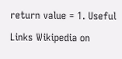return value = 1. Useful Links Wikipedia on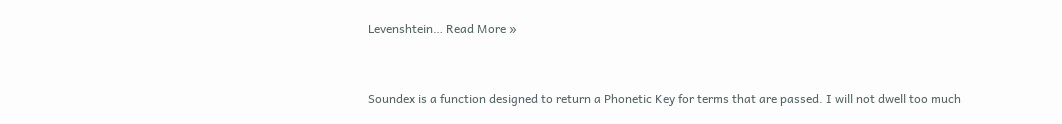Levenshtein… Read More »


Soundex is a function designed to return a Phonetic Key for terms that are passed. I will not dwell too much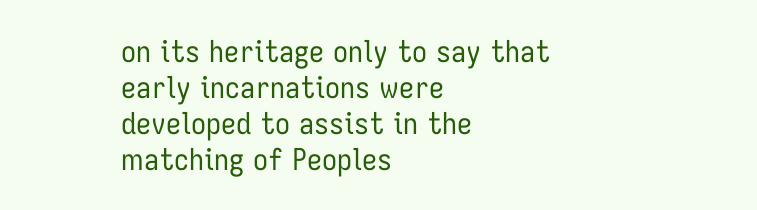on its heritage only to say that early incarnations were developed to assist in the matching of Peoples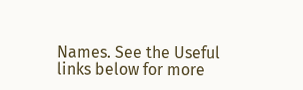Names. See the Useful links below for more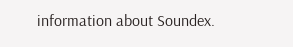information about Soundex.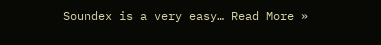Soundex is a very easy… Read More »